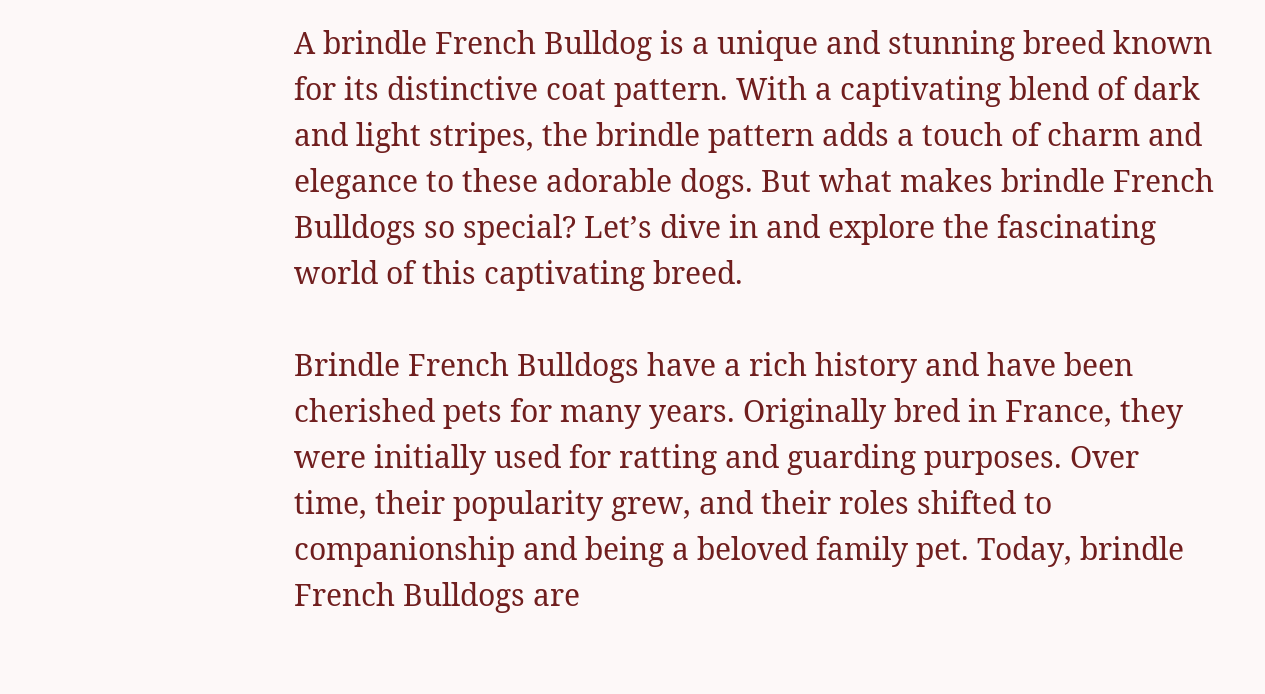A brindle French Bulldog is a unique and stunning breed known for its distinctive coat pattern. With a captivating blend of dark and light stripes, the brindle pattern adds a touch of charm and elegance to these adorable dogs. But what makes brindle French Bulldogs so special? Let’s dive in and explore the fascinating world of this captivating breed.

Brindle French Bulldogs have a rich history and have been cherished pets for many years. Originally bred in France, they were initially used for ratting and guarding purposes. Over time, their popularity grew, and their roles shifted to companionship and being a beloved family pet. Today, brindle French Bulldogs are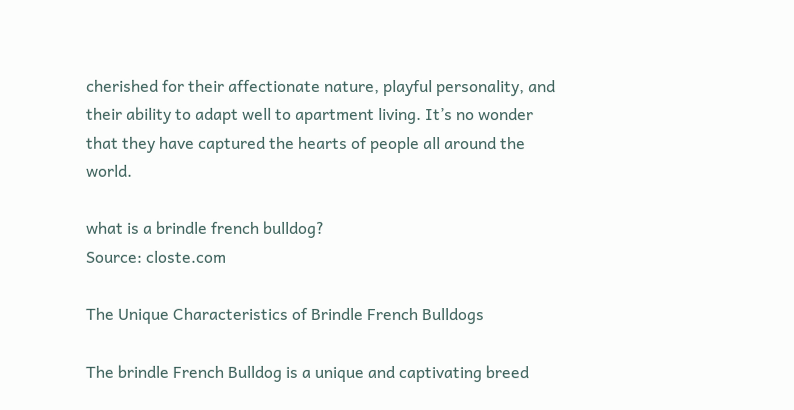cherished for their affectionate nature, playful personality, and their ability to adapt well to apartment living. It’s no wonder that they have captured the hearts of people all around the world.

what is a brindle french bulldog?
Source: closte.com

The Unique Characteristics of Brindle French Bulldogs

The brindle French Bulldog is a unique and captivating breed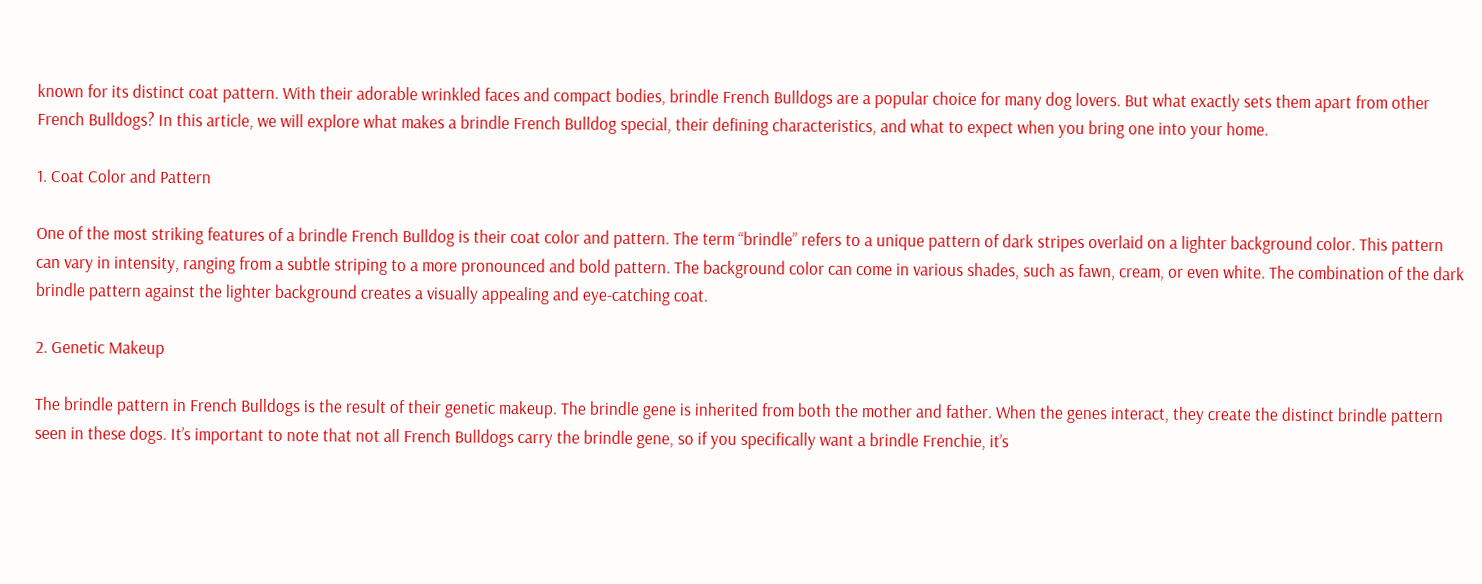known for its distinct coat pattern. With their adorable wrinkled faces and compact bodies, brindle French Bulldogs are a popular choice for many dog lovers. But what exactly sets them apart from other French Bulldogs? In this article, we will explore what makes a brindle French Bulldog special, their defining characteristics, and what to expect when you bring one into your home.

1. Coat Color and Pattern

One of the most striking features of a brindle French Bulldog is their coat color and pattern. The term “brindle” refers to a unique pattern of dark stripes overlaid on a lighter background color. This pattern can vary in intensity, ranging from a subtle striping to a more pronounced and bold pattern. The background color can come in various shades, such as fawn, cream, or even white. The combination of the dark brindle pattern against the lighter background creates a visually appealing and eye-catching coat.

2. Genetic Makeup

The brindle pattern in French Bulldogs is the result of their genetic makeup. The brindle gene is inherited from both the mother and father. When the genes interact, they create the distinct brindle pattern seen in these dogs. It’s important to note that not all French Bulldogs carry the brindle gene, so if you specifically want a brindle Frenchie, it’s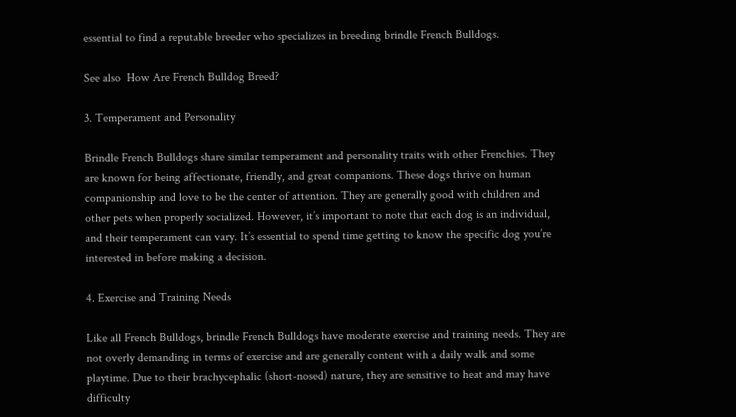essential to find a reputable breeder who specializes in breeding brindle French Bulldogs.

See also  How Are French Bulldog Breed?

3. Temperament and Personality

Brindle French Bulldogs share similar temperament and personality traits with other Frenchies. They are known for being affectionate, friendly, and great companions. These dogs thrive on human companionship and love to be the center of attention. They are generally good with children and other pets when properly socialized. However, it’s important to note that each dog is an individual, and their temperament can vary. It’s essential to spend time getting to know the specific dog you’re interested in before making a decision.

4. Exercise and Training Needs

Like all French Bulldogs, brindle French Bulldogs have moderate exercise and training needs. They are not overly demanding in terms of exercise and are generally content with a daily walk and some playtime. Due to their brachycephalic (short-nosed) nature, they are sensitive to heat and may have difficulty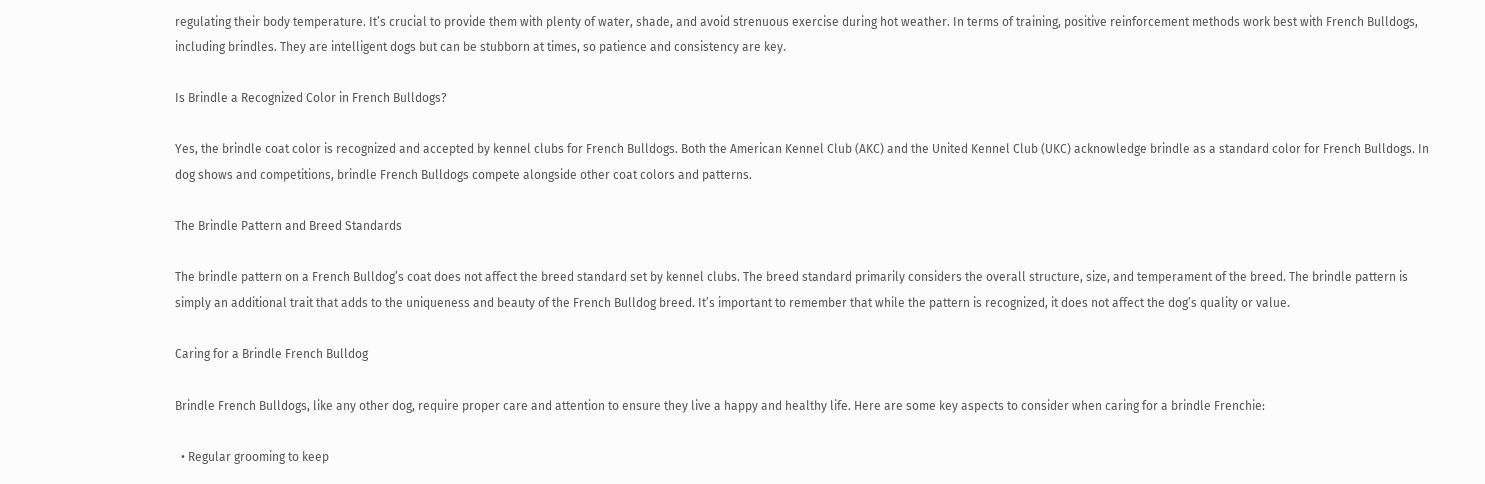regulating their body temperature. It’s crucial to provide them with plenty of water, shade, and avoid strenuous exercise during hot weather. In terms of training, positive reinforcement methods work best with French Bulldogs, including brindles. They are intelligent dogs but can be stubborn at times, so patience and consistency are key.

Is Brindle a Recognized Color in French Bulldogs?

Yes, the brindle coat color is recognized and accepted by kennel clubs for French Bulldogs. Both the American Kennel Club (AKC) and the United Kennel Club (UKC) acknowledge brindle as a standard color for French Bulldogs. In dog shows and competitions, brindle French Bulldogs compete alongside other coat colors and patterns.

The Brindle Pattern and Breed Standards

The brindle pattern on a French Bulldog’s coat does not affect the breed standard set by kennel clubs. The breed standard primarily considers the overall structure, size, and temperament of the breed. The brindle pattern is simply an additional trait that adds to the uniqueness and beauty of the French Bulldog breed. It’s important to remember that while the pattern is recognized, it does not affect the dog’s quality or value.

Caring for a Brindle French Bulldog

Brindle French Bulldogs, like any other dog, require proper care and attention to ensure they live a happy and healthy life. Here are some key aspects to consider when caring for a brindle Frenchie:

  • Regular grooming to keep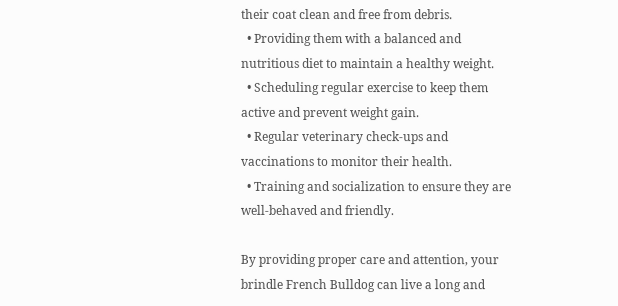their coat clean and free from debris.
  • Providing them with a balanced and nutritious diet to maintain a healthy weight.
  • Scheduling regular exercise to keep them active and prevent weight gain.
  • Regular veterinary check-ups and vaccinations to monitor their health.
  • Training and socialization to ensure they are well-behaved and friendly.

By providing proper care and attention, your brindle French Bulldog can live a long and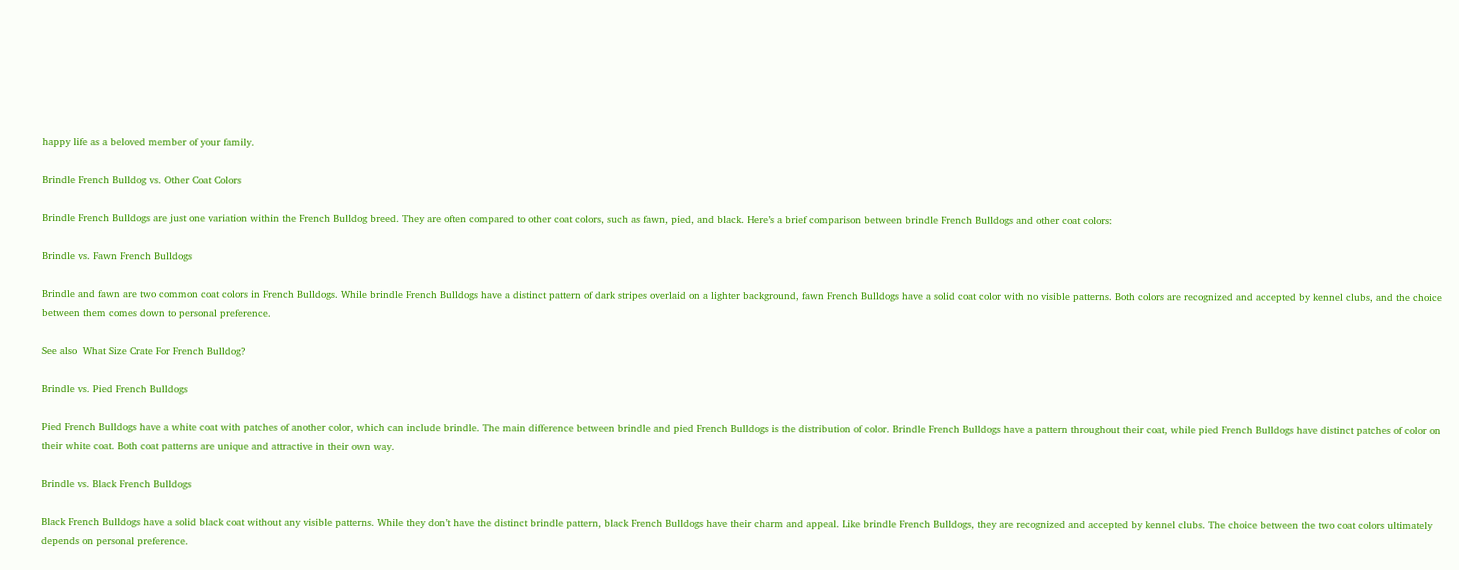happy life as a beloved member of your family.

Brindle French Bulldog vs. Other Coat Colors

Brindle French Bulldogs are just one variation within the French Bulldog breed. They are often compared to other coat colors, such as fawn, pied, and black. Here’s a brief comparison between brindle French Bulldogs and other coat colors:

Brindle vs. Fawn French Bulldogs

Brindle and fawn are two common coat colors in French Bulldogs. While brindle French Bulldogs have a distinct pattern of dark stripes overlaid on a lighter background, fawn French Bulldogs have a solid coat color with no visible patterns. Both colors are recognized and accepted by kennel clubs, and the choice between them comes down to personal preference.

See also  What Size Crate For French Bulldog?

Brindle vs. Pied French Bulldogs

Pied French Bulldogs have a white coat with patches of another color, which can include brindle. The main difference between brindle and pied French Bulldogs is the distribution of color. Brindle French Bulldogs have a pattern throughout their coat, while pied French Bulldogs have distinct patches of color on their white coat. Both coat patterns are unique and attractive in their own way.

Brindle vs. Black French Bulldogs

Black French Bulldogs have a solid black coat without any visible patterns. While they don’t have the distinct brindle pattern, black French Bulldogs have their charm and appeal. Like brindle French Bulldogs, they are recognized and accepted by kennel clubs. The choice between the two coat colors ultimately depends on personal preference.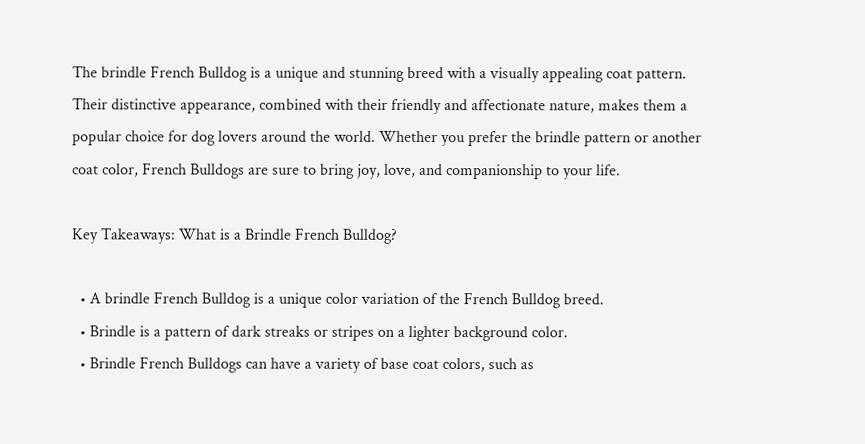The brindle French Bulldog is a unique and stunning breed with a visually appealing coat pattern. Their distinctive appearance, combined with their friendly and affectionate nature, makes them a popular choice for dog lovers around the world. Whether you prefer the brindle pattern or another coat color, French Bulldogs are sure to bring joy, love, and companionship to your life.

Key Takeaways: What is a Brindle French Bulldog?

  • A brindle French Bulldog is a unique color variation of the French Bulldog breed.
  • Brindle is a pattern of dark streaks or stripes on a lighter background color.
  • Brindle French Bulldogs can have a variety of base coat colors, such as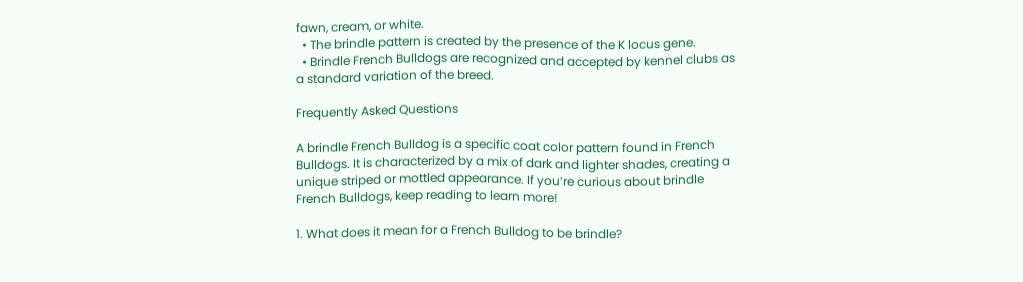fawn, cream, or white.
  • The brindle pattern is created by the presence of the K locus gene.
  • Brindle French Bulldogs are recognized and accepted by kennel clubs as a standard variation of the breed.

Frequently Asked Questions

A brindle French Bulldog is a specific coat color pattern found in French Bulldogs. It is characterized by a mix of dark and lighter shades, creating a unique striped or mottled appearance. If you’re curious about brindle French Bulldogs, keep reading to learn more!

1. What does it mean for a French Bulldog to be brindle?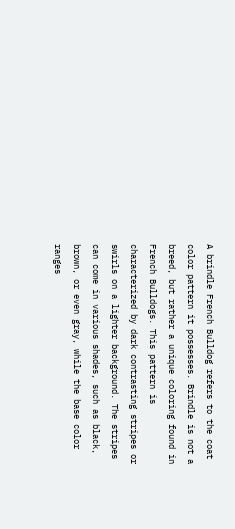A brindle French Bulldog refers to the coat color pattern it possesses. Brindle is not a breed, but rather a unique coloring found in French Bulldogs. This pattern is characterized by dark contrasting stripes or swirls on a lighter background. The stripes can come in various shades, such as black, brown, or even gray, while the base color ranges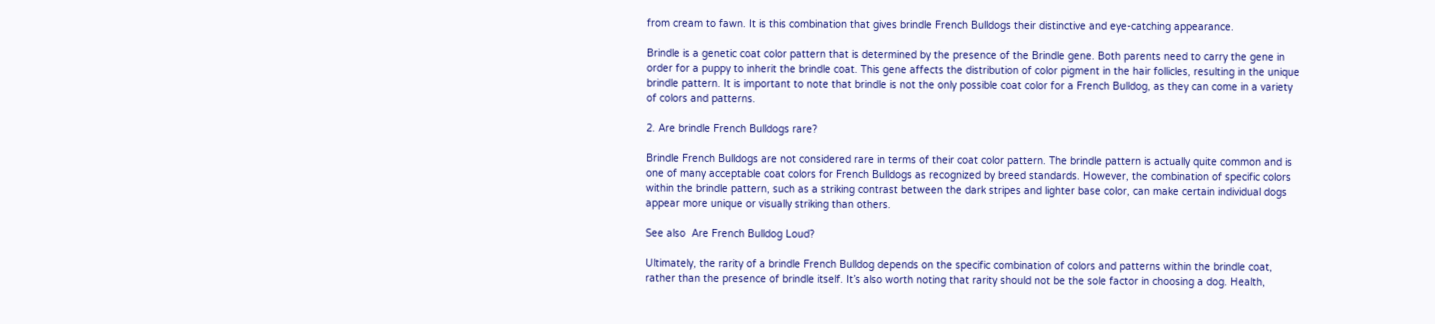from cream to fawn. It is this combination that gives brindle French Bulldogs their distinctive and eye-catching appearance.

Brindle is a genetic coat color pattern that is determined by the presence of the Brindle gene. Both parents need to carry the gene in order for a puppy to inherit the brindle coat. This gene affects the distribution of color pigment in the hair follicles, resulting in the unique brindle pattern. It is important to note that brindle is not the only possible coat color for a French Bulldog, as they can come in a variety of colors and patterns.

2. Are brindle French Bulldogs rare?

Brindle French Bulldogs are not considered rare in terms of their coat color pattern. The brindle pattern is actually quite common and is one of many acceptable coat colors for French Bulldogs as recognized by breed standards. However, the combination of specific colors within the brindle pattern, such as a striking contrast between the dark stripes and lighter base color, can make certain individual dogs appear more unique or visually striking than others.

See also  Are French Bulldog Loud?

Ultimately, the rarity of a brindle French Bulldog depends on the specific combination of colors and patterns within the brindle coat, rather than the presence of brindle itself. It’s also worth noting that rarity should not be the sole factor in choosing a dog. Health,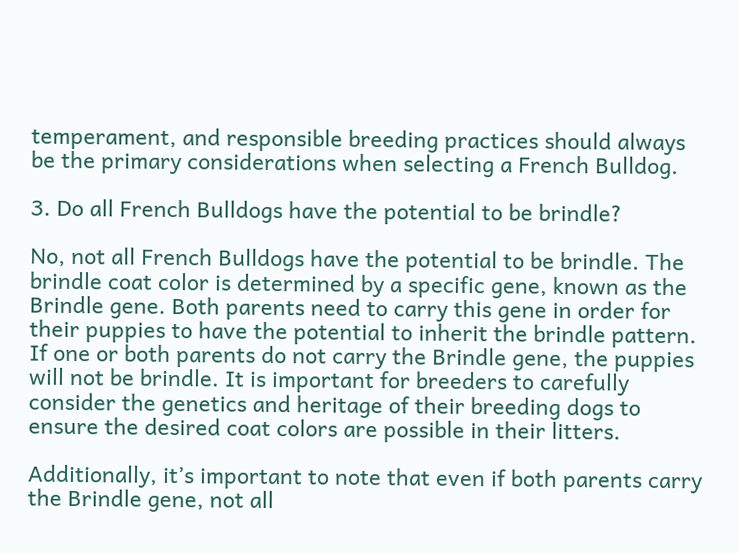temperament, and responsible breeding practices should always be the primary considerations when selecting a French Bulldog.

3. Do all French Bulldogs have the potential to be brindle?

No, not all French Bulldogs have the potential to be brindle. The brindle coat color is determined by a specific gene, known as the Brindle gene. Both parents need to carry this gene in order for their puppies to have the potential to inherit the brindle pattern. If one or both parents do not carry the Brindle gene, the puppies will not be brindle. It is important for breeders to carefully consider the genetics and heritage of their breeding dogs to ensure the desired coat colors are possible in their litters.

Additionally, it’s important to note that even if both parents carry the Brindle gene, not all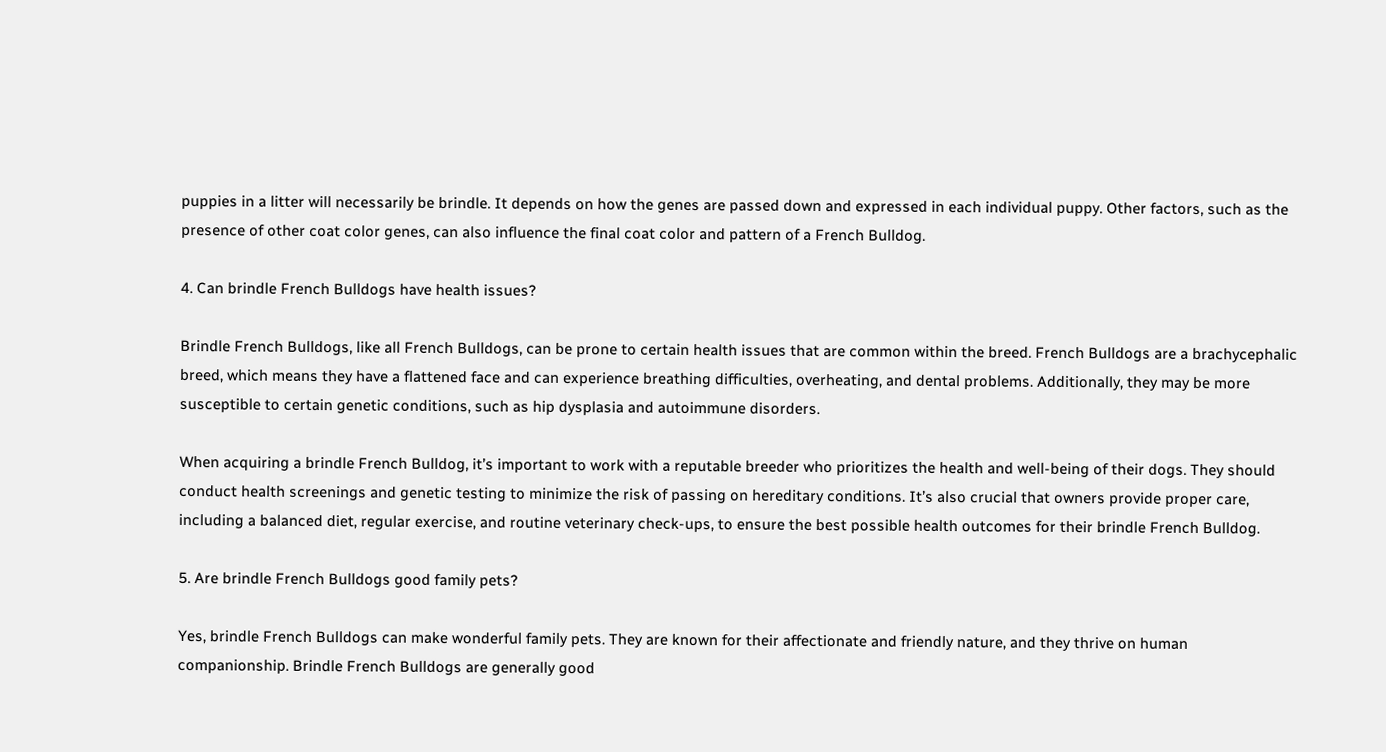puppies in a litter will necessarily be brindle. It depends on how the genes are passed down and expressed in each individual puppy. Other factors, such as the presence of other coat color genes, can also influence the final coat color and pattern of a French Bulldog.

4. Can brindle French Bulldogs have health issues?

Brindle French Bulldogs, like all French Bulldogs, can be prone to certain health issues that are common within the breed. French Bulldogs are a brachycephalic breed, which means they have a flattened face and can experience breathing difficulties, overheating, and dental problems. Additionally, they may be more susceptible to certain genetic conditions, such as hip dysplasia and autoimmune disorders.

When acquiring a brindle French Bulldog, it’s important to work with a reputable breeder who prioritizes the health and well-being of their dogs. They should conduct health screenings and genetic testing to minimize the risk of passing on hereditary conditions. It’s also crucial that owners provide proper care, including a balanced diet, regular exercise, and routine veterinary check-ups, to ensure the best possible health outcomes for their brindle French Bulldog.

5. Are brindle French Bulldogs good family pets?

Yes, brindle French Bulldogs can make wonderful family pets. They are known for their affectionate and friendly nature, and they thrive on human companionship. Brindle French Bulldogs are generally good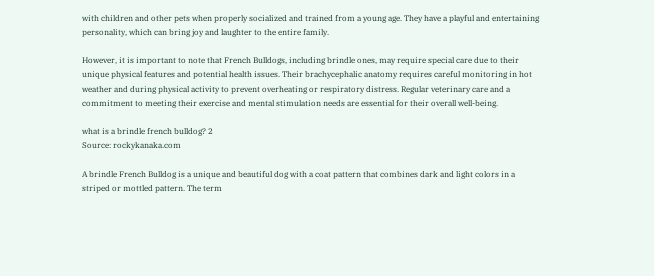with children and other pets when properly socialized and trained from a young age. They have a playful and entertaining personality, which can bring joy and laughter to the entire family.

However, it is important to note that French Bulldogs, including brindle ones, may require special care due to their unique physical features and potential health issues. Their brachycephalic anatomy requires careful monitoring in hot weather and during physical activity to prevent overheating or respiratory distress. Regular veterinary care and a commitment to meeting their exercise and mental stimulation needs are essential for their overall well-being.

what is a brindle french bulldog? 2
Source: rockykanaka.com

A brindle French Bulldog is a unique and beautiful dog with a coat pattern that combines dark and light colors in a striped or mottled pattern. The term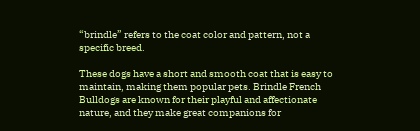“brindle” refers to the coat color and pattern, not a specific breed.

These dogs have a short and smooth coat that is easy to maintain, making them popular pets. Brindle French Bulldogs are known for their playful and affectionate nature, and they make great companions for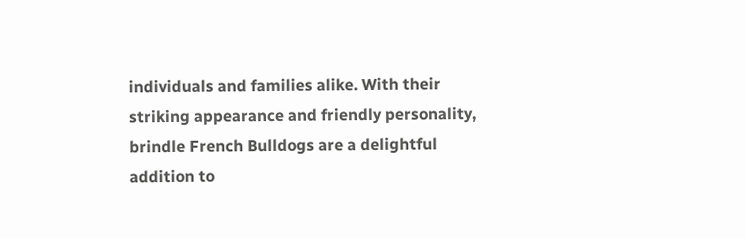individuals and families alike. With their striking appearance and friendly personality, brindle French Bulldogs are a delightful addition to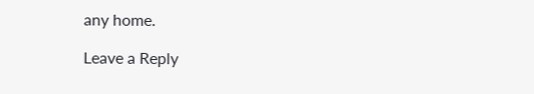any home.

Leave a Reply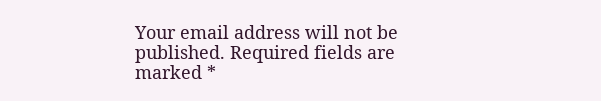Your email address will not be published. Required fields are marked *